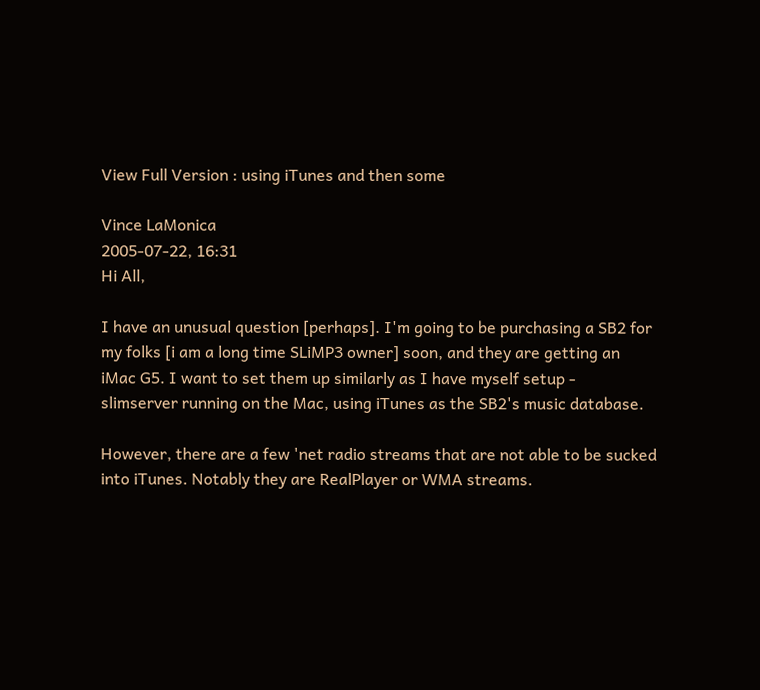View Full Version : using iTunes and then some

Vince LaMonica
2005-07-22, 16:31
Hi All,

I have an unusual question [perhaps]. I'm going to be purchasing a SB2 for
my folks [i am a long time SLiMP3 owner] soon, and they are getting an
iMac G5. I want to set them up similarly as I have myself setup -
slimserver running on the Mac, using iTunes as the SB2's music database.

However, there are a few 'net radio streams that are not able to be sucked
into iTunes. Notably they are RealPlayer or WMA streams.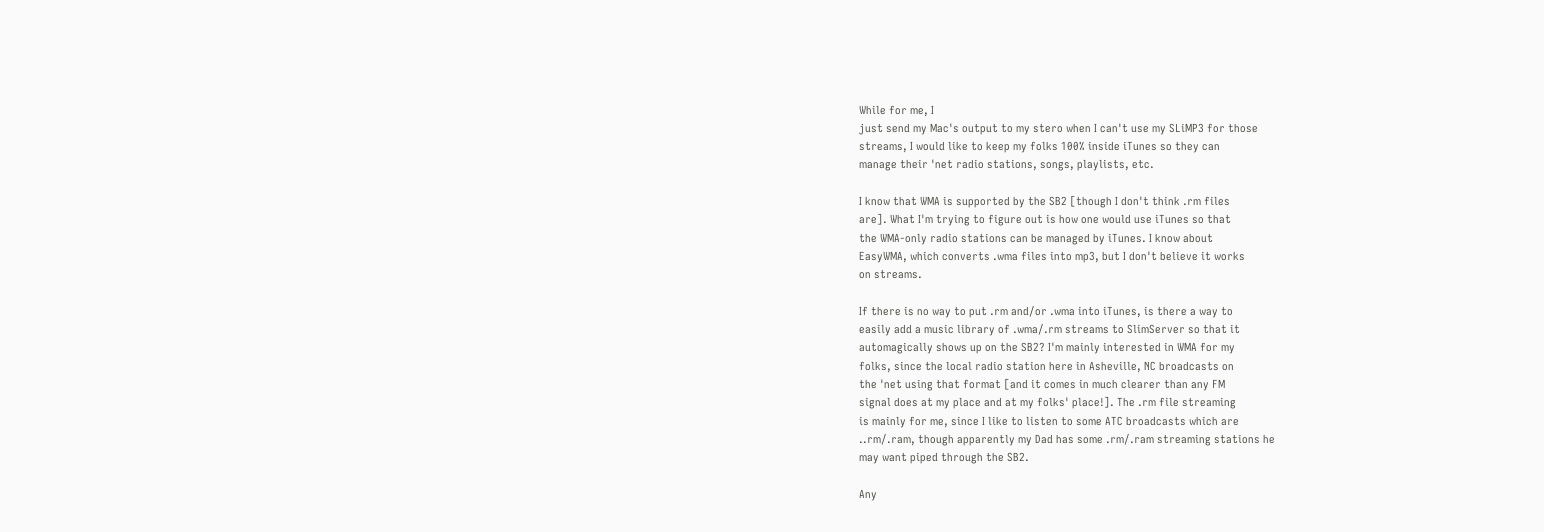While for me, I
just send my Mac's output to my stero when I can't use my SLiMP3 for those
streams, I would like to keep my folks 100% inside iTunes so they can
manage their 'net radio stations, songs, playlists, etc.

I know that WMA is supported by the SB2 [though I don't think .rm files
are]. What I'm trying to figure out is how one would use iTunes so that
the WMA-only radio stations can be managed by iTunes. I know about
EasyWMA, which converts .wma files into mp3, but I don't believe it works
on streams.

If there is no way to put .rm and/or .wma into iTunes, is there a way to
easily add a music library of .wma/.rm streams to SlimServer so that it
automagically shows up on the SB2? I'm mainly interested in WMA for my
folks, since the local radio station here in Asheville, NC broadcasts on
the 'net using that format [and it comes in much clearer than any FM
signal does at my place and at my folks' place!]. The .rm file streaming
is mainly for me, since I like to listen to some ATC broadcasts which are
..rm/.ram, though apparently my Dad has some .rm/.ram streaming stations he
may want piped through the SB2.

Any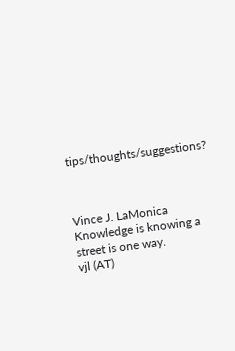tips/thoughts/suggestions?



Vince J. LaMonica Knowledge is knowing a street is one way.
vjl (AT)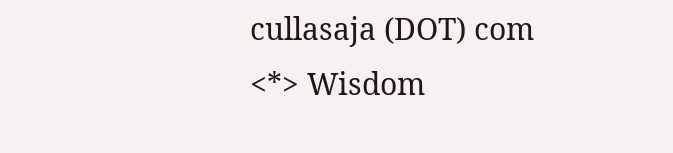cullasaja (DOT) com <*> Wisdom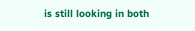is still looking in both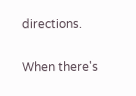directions.

When there's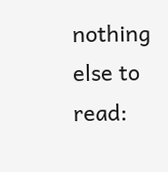nothing else to read: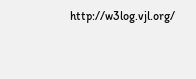http://w3log.vjl.org/